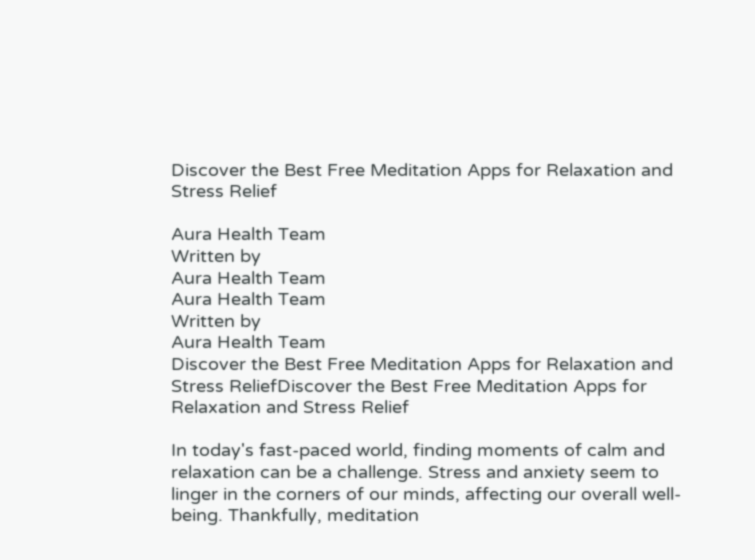Discover the Best Free Meditation Apps for Relaxation and Stress Relief

Aura Health Team
Written by
Aura Health Team
Aura Health Team
Written by
Aura Health Team
Discover the Best Free Meditation Apps for Relaxation and Stress ReliefDiscover the Best Free Meditation Apps for Relaxation and Stress Relief

In today's fast-paced world, finding moments of calm and relaxation can be a challenge. Stress and anxiety seem to linger in the corners of our minds, affecting our overall well-being. Thankfully, meditation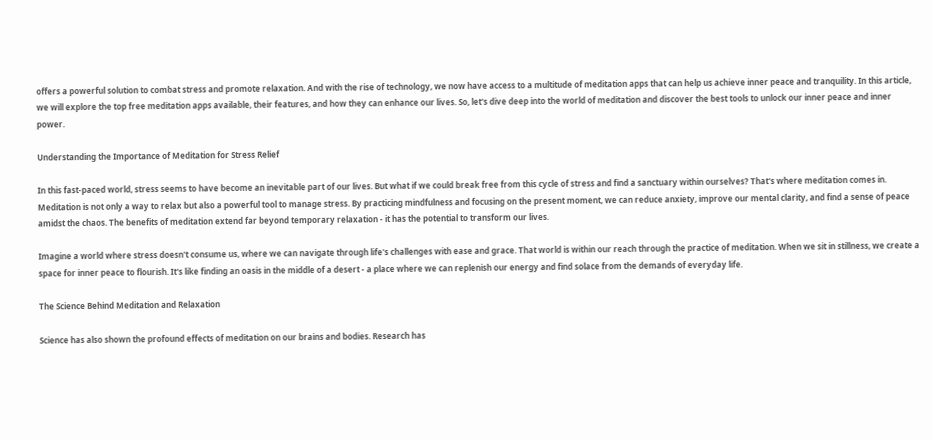offers a powerful solution to combat stress and promote relaxation. And with the rise of technology, we now have access to a multitude of meditation apps that can help us achieve inner peace and tranquility. In this article, we will explore the top free meditation apps available, their features, and how they can enhance our lives. So, let's dive deep into the world of meditation and discover the best tools to unlock our inner peace and inner power.

Understanding the Importance of Meditation for Stress Relief

In this fast-paced world, stress seems to have become an inevitable part of our lives. But what if we could break free from this cycle of stress and find a sanctuary within ourselves? That's where meditation comes in. Meditation is not only a way to relax but also a powerful tool to manage stress. By practicing mindfulness and focusing on the present moment, we can reduce anxiety, improve our mental clarity, and find a sense of peace amidst the chaos. The benefits of meditation extend far beyond temporary relaxation - it has the potential to transform our lives.

Imagine a world where stress doesn't consume us, where we can navigate through life's challenges with ease and grace. That world is within our reach through the practice of meditation. When we sit in stillness, we create a space for inner peace to flourish. It's like finding an oasis in the middle of a desert - a place where we can replenish our energy and find solace from the demands of everyday life.

The Science Behind Meditation and Relaxation

Science has also shown the profound effects of meditation on our brains and bodies. Research has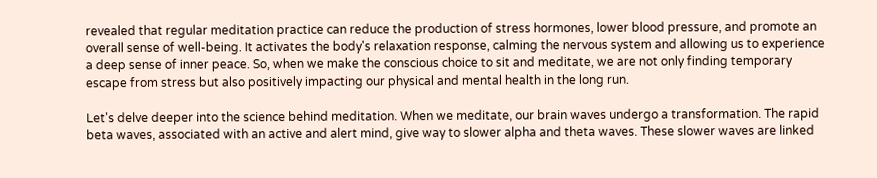revealed that regular meditation practice can reduce the production of stress hormones, lower blood pressure, and promote an overall sense of well-being. It activates the body's relaxation response, calming the nervous system and allowing us to experience a deep sense of inner peace. So, when we make the conscious choice to sit and meditate, we are not only finding temporary escape from stress but also positively impacting our physical and mental health in the long run.

Let's delve deeper into the science behind meditation. When we meditate, our brain waves undergo a transformation. The rapid beta waves, associated with an active and alert mind, give way to slower alpha and theta waves. These slower waves are linked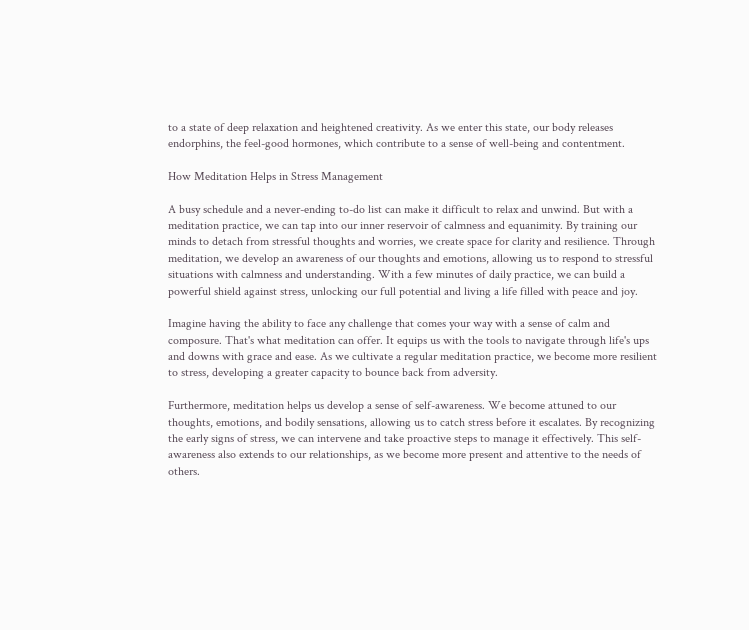to a state of deep relaxation and heightened creativity. As we enter this state, our body releases endorphins, the feel-good hormones, which contribute to a sense of well-being and contentment.

How Meditation Helps in Stress Management

A busy schedule and a never-ending to-do list can make it difficult to relax and unwind. But with a meditation practice, we can tap into our inner reservoir of calmness and equanimity. By training our minds to detach from stressful thoughts and worries, we create space for clarity and resilience. Through meditation, we develop an awareness of our thoughts and emotions, allowing us to respond to stressful situations with calmness and understanding. With a few minutes of daily practice, we can build a powerful shield against stress, unlocking our full potential and living a life filled with peace and joy.

Imagine having the ability to face any challenge that comes your way with a sense of calm and composure. That's what meditation can offer. It equips us with the tools to navigate through life's ups and downs with grace and ease. As we cultivate a regular meditation practice, we become more resilient to stress, developing a greater capacity to bounce back from adversity.

Furthermore, meditation helps us develop a sense of self-awareness. We become attuned to our thoughts, emotions, and bodily sensations, allowing us to catch stress before it escalates. By recognizing the early signs of stress, we can intervene and take proactive steps to manage it effectively. This self-awareness also extends to our relationships, as we become more present and attentive to the needs of others.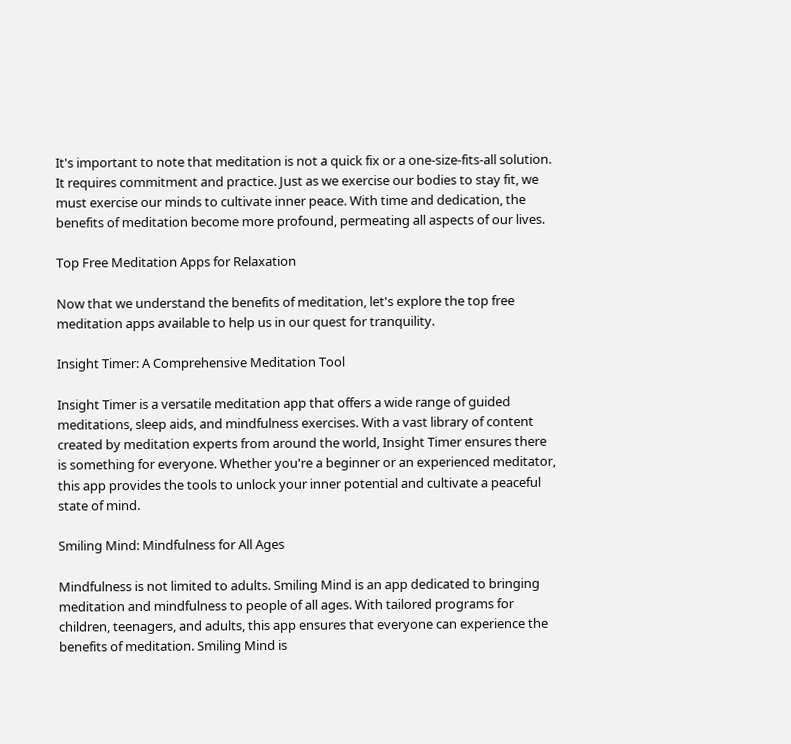It's important to note that meditation is not a quick fix or a one-size-fits-all solution. It requires commitment and practice. Just as we exercise our bodies to stay fit, we must exercise our minds to cultivate inner peace. With time and dedication, the benefits of meditation become more profound, permeating all aspects of our lives.

Top Free Meditation Apps for Relaxation

Now that we understand the benefits of meditation, let's explore the top free meditation apps available to help us in our quest for tranquility.

Insight Timer: A Comprehensive Meditation Tool

Insight Timer is a versatile meditation app that offers a wide range of guided meditations, sleep aids, and mindfulness exercises. With a vast library of content created by meditation experts from around the world, Insight Timer ensures there is something for everyone. Whether you're a beginner or an experienced meditator, this app provides the tools to unlock your inner potential and cultivate a peaceful state of mind.

Smiling Mind: Mindfulness for All Ages

Mindfulness is not limited to adults. Smiling Mind is an app dedicated to bringing meditation and mindfulness to people of all ages. With tailored programs for children, teenagers, and adults, this app ensures that everyone can experience the benefits of meditation. Smiling Mind is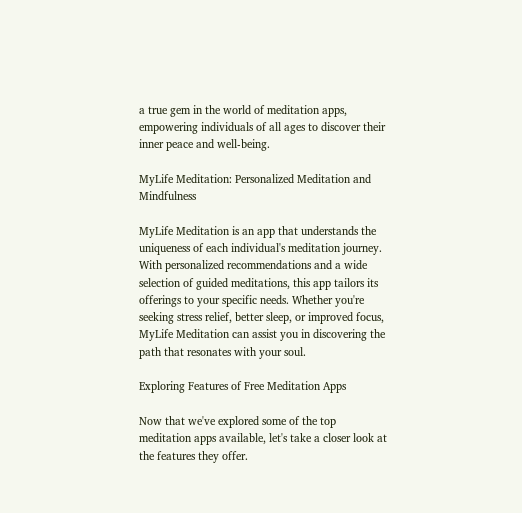a true gem in the world of meditation apps, empowering individuals of all ages to discover their inner peace and well-being.

MyLife Meditation: Personalized Meditation and Mindfulness

MyLife Meditation is an app that understands the uniqueness of each individual's meditation journey. With personalized recommendations and a wide selection of guided meditations, this app tailors its offerings to your specific needs. Whether you're seeking stress relief, better sleep, or improved focus, MyLife Meditation can assist you in discovering the path that resonates with your soul.

Exploring Features of Free Meditation Apps

Now that we've explored some of the top meditation apps available, let's take a closer look at the features they offer.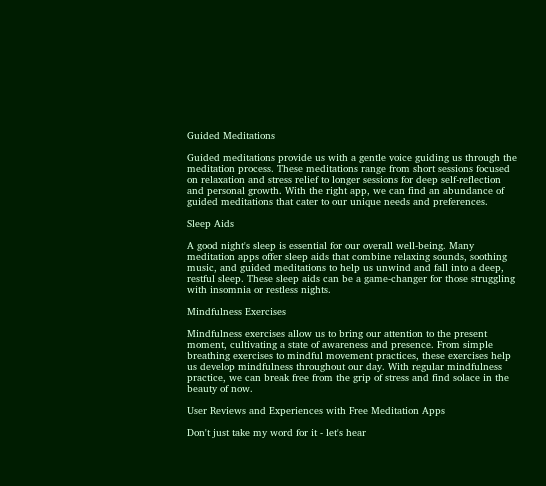Guided Meditations

Guided meditations provide us with a gentle voice guiding us through the meditation process. These meditations range from short sessions focused on relaxation and stress relief to longer sessions for deep self-reflection and personal growth. With the right app, we can find an abundance of guided meditations that cater to our unique needs and preferences.

Sleep Aids

A good night's sleep is essential for our overall well-being. Many meditation apps offer sleep aids that combine relaxing sounds, soothing music, and guided meditations to help us unwind and fall into a deep, restful sleep. These sleep aids can be a game-changer for those struggling with insomnia or restless nights.

Mindfulness Exercises

Mindfulness exercises allow us to bring our attention to the present moment, cultivating a state of awareness and presence. From simple breathing exercises to mindful movement practices, these exercises help us develop mindfulness throughout our day. With regular mindfulness practice, we can break free from the grip of stress and find solace in the beauty of now.

User Reviews and Experiences with Free Meditation Apps

Don't just take my word for it - let's hear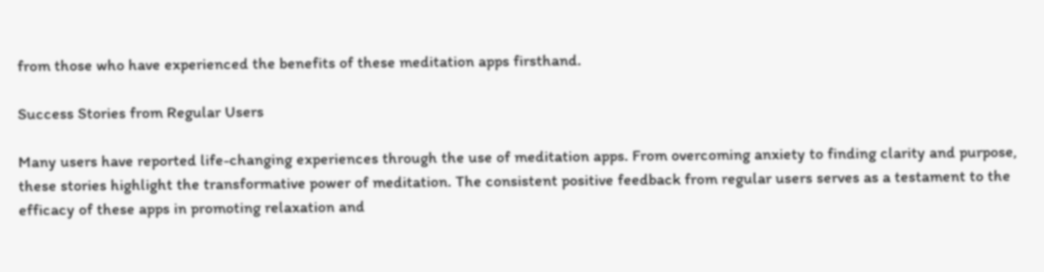from those who have experienced the benefits of these meditation apps firsthand.

Success Stories from Regular Users

Many users have reported life-changing experiences through the use of meditation apps. From overcoming anxiety to finding clarity and purpose, these stories highlight the transformative power of meditation. The consistent positive feedback from regular users serves as a testament to the efficacy of these apps in promoting relaxation and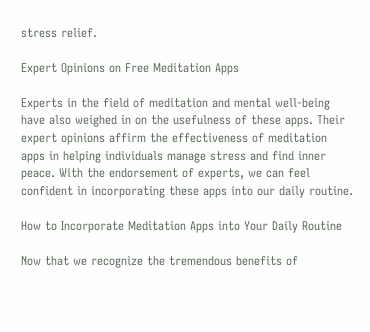stress relief.

Expert Opinions on Free Meditation Apps

Experts in the field of meditation and mental well-being have also weighed in on the usefulness of these apps. Their expert opinions affirm the effectiveness of meditation apps in helping individuals manage stress and find inner peace. With the endorsement of experts, we can feel confident in incorporating these apps into our daily routine.

How to Incorporate Meditation Apps into Your Daily Routine

Now that we recognize the tremendous benefits of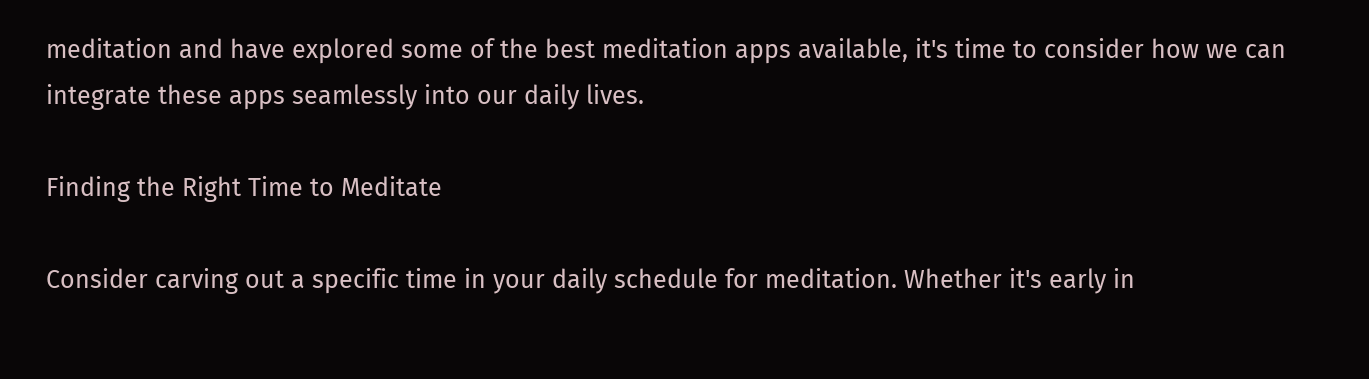meditation and have explored some of the best meditation apps available, it's time to consider how we can integrate these apps seamlessly into our daily lives.

Finding the Right Time to Meditate

Consider carving out a specific time in your daily schedule for meditation. Whether it's early in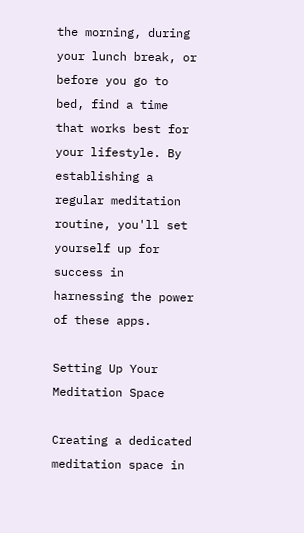the morning, during your lunch break, or before you go to bed, find a time that works best for your lifestyle. By establishing a regular meditation routine, you'll set yourself up for success in harnessing the power of these apps.

Setting Up Your Meditation Space

Creating a dedicated meditation space in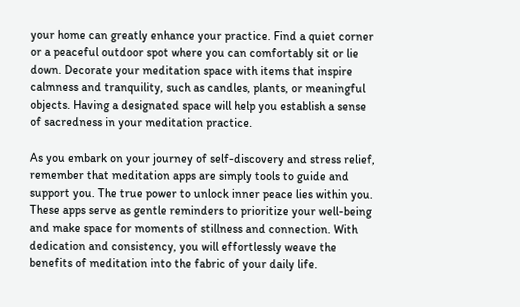your home can greatly enhance your practice. Find a quiet corner or a peaceful outdoor spot where you can comfortably sit or lie down. Decorate your meditation space with items that inspire calmness and tranquility, such as candles, plants, or meaningful objects. Having a designated space will help you establish a sense of sacredness in your meditation practice.

As you embark on your journey of self-discovery and stress relief, remember that meditation apps are simply tools to guide and support you. The true power to unlock inner peace lies within you. These apps serve as gentle reminders to prioritize your well-being and make space for moments of stillness and connection. With dedication and consistency, you will effortlessly weave the benefits of meditation into the fabric of your daily life.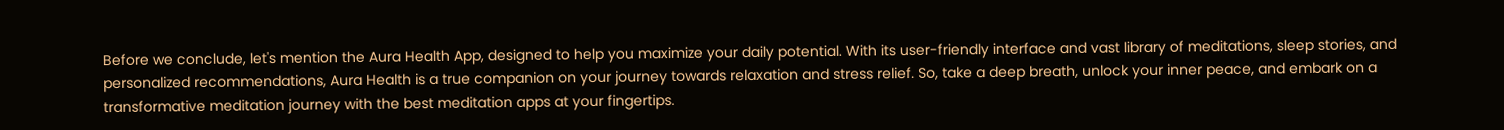Before we conclude, let's mention the Aura Health App, designed to help you maximize your daily potential. With its user-friendly interface and vast library of meditations, sleep stories, and personalized recommendations, Aura Health is a true companion on your journey towards relaxation and stress relief. So, take a deep breath, unlock your inner peace, and embark on a transformative meditation journey with the best meditation apps at your fingertips.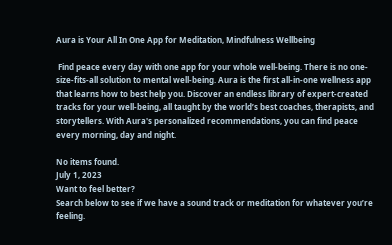Aura is Your All In One App for Meditation, Mindfulness Wellbeing

 Find peace every day with one app for your whole well-being. There is no one-size-fits-all solution to mental well-being. Aura is the first all-in-one wellness app that learns how to best help you. Discover an endless library of expert-created tracks for your well-being, all taught by the world’s best coaches, therapists, and storytellers. With Aura's personalized recommendations, you can find peace every morning, day and night.

No items found.
July 1, 2023
Want to feel better?
Search below to see if we have a sound track or meditation for whatever you’re feeling.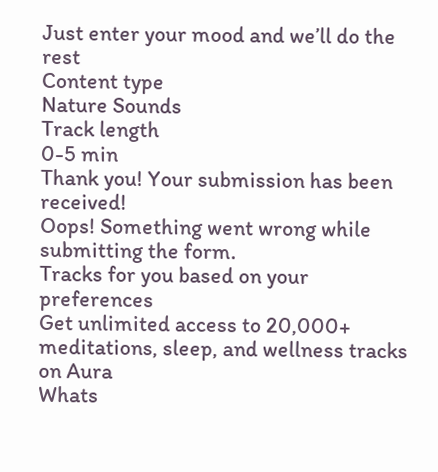Just enter your mood and we’ll do the rest
Content type
Nature Sounds
Track length
0-5 min
Thank you! Your submission has been received!
Oops! Something went wrong while submitting the form.
Tracks for you based on your preferences
Get unlimited access to 20,000+ meditations, sleep, and wellness tracks on Aura
Whats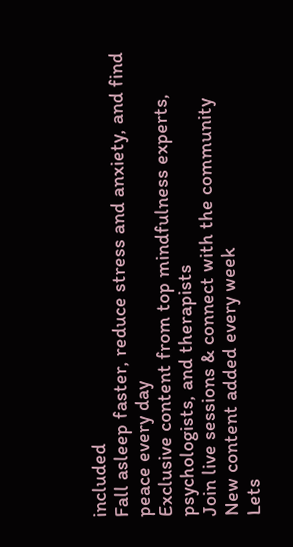included
Fall asleep faster, reduce stress and anxiety, and find peace every day
Exclusive content from top mindfulness experts, psychologists, and therapists
Join live sessions & connect with the community
New content added every week
Lets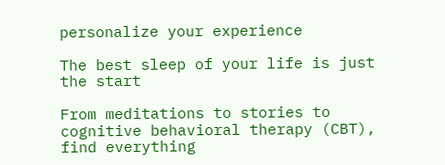personalize your experience

The best sleep of your life is just the start

From meditations to stories to cognitive behavioral therapy (CBT), find everything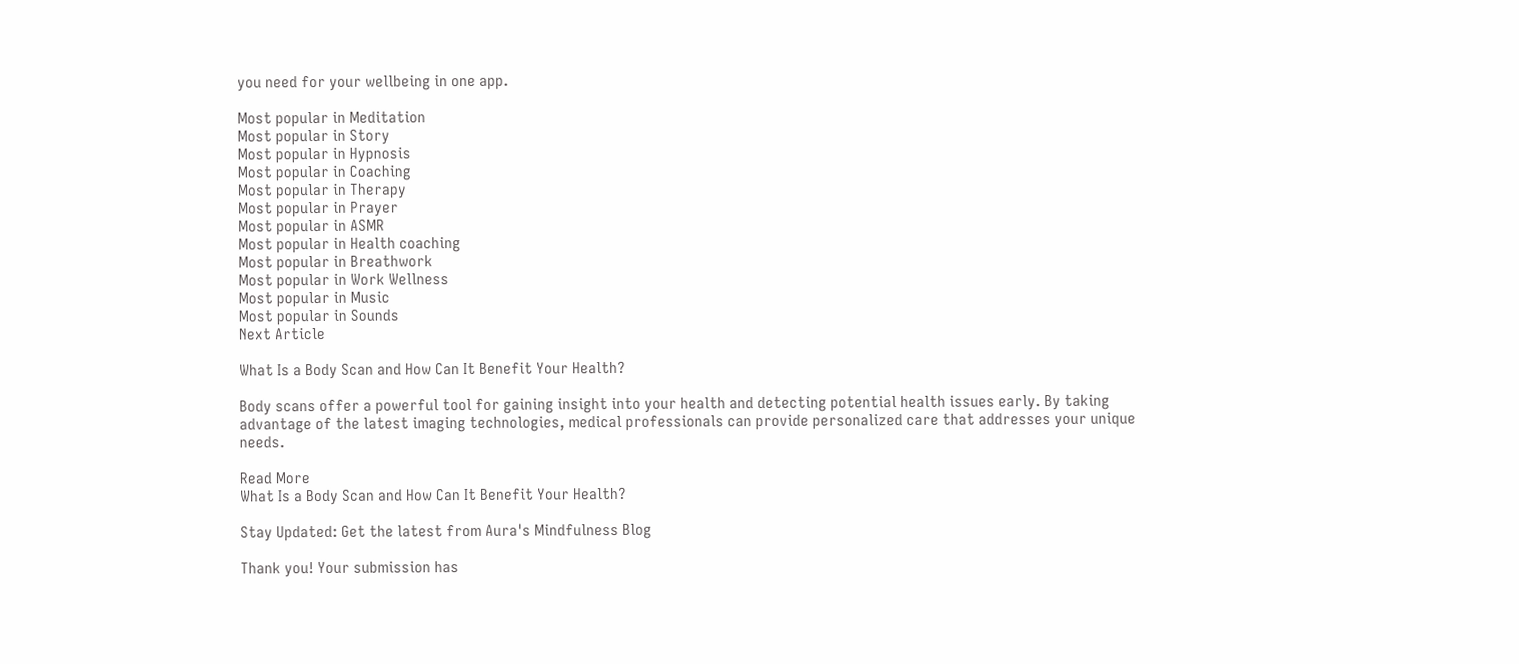you need for your wellbeing in one app.

Most popular in Meditation
Most popular in Story
Most popular in Hypnosis
Most popular in Coaching
Most popular in Therapy
Most popular in Prayer
Most popular in ASMR
Most popular in Health coaching
Most popular in Breathwork
Most popular in Work Wellness
Most popular in Music
Most popular in Sounds
Next Article

What Is a Body Scan and How Can It Benefit Your Health?

Body scans offer a powerful tool for gaining insight into your health and detecting potential health issues early. By taking advantage of the latest imaging technologies, medical professionals can provide personalized care that addresses your unique needs.

Read More
What Is a Body Scan and How Can It Benefit Your Health?

Stay Updated: Get the latest from Aura's Mindfulness Blog

Thank you! Your submission has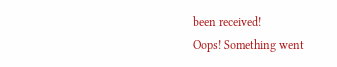been received!
Oops! Something went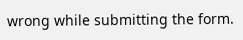wrong while submitting the form.